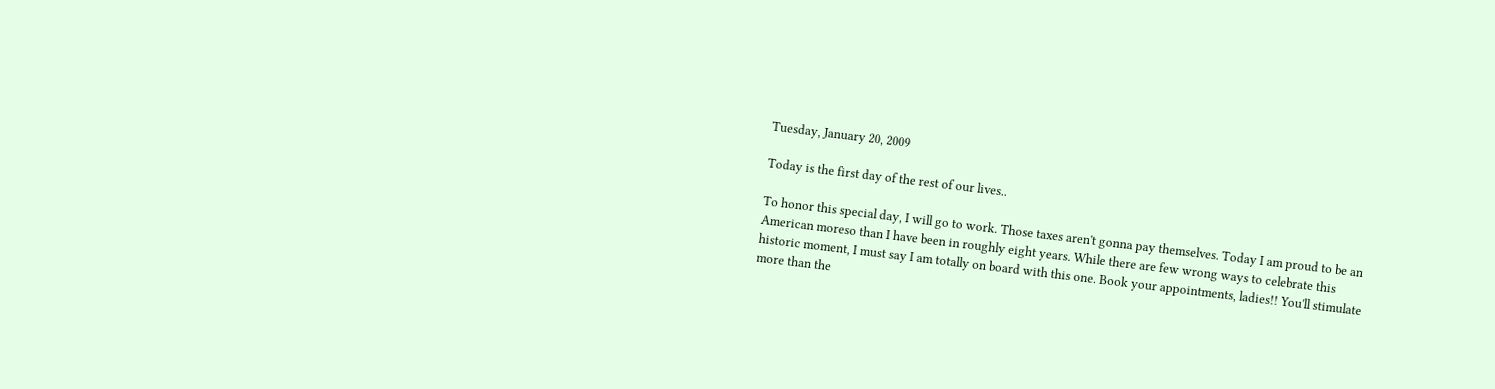Tuesday, January 20, 2009

Today is the first day of the rest of our lives..

To honor this special day, I will go to work. Those taxes aren't gonna pay themselves. Today I am proud to be an American moreso than I have been in roughly eight years. While there are few wrong ways to celebrate this historic moment, I must say I am totally on board with this one. Book your appointments, ladies!! You'll stimulate more than the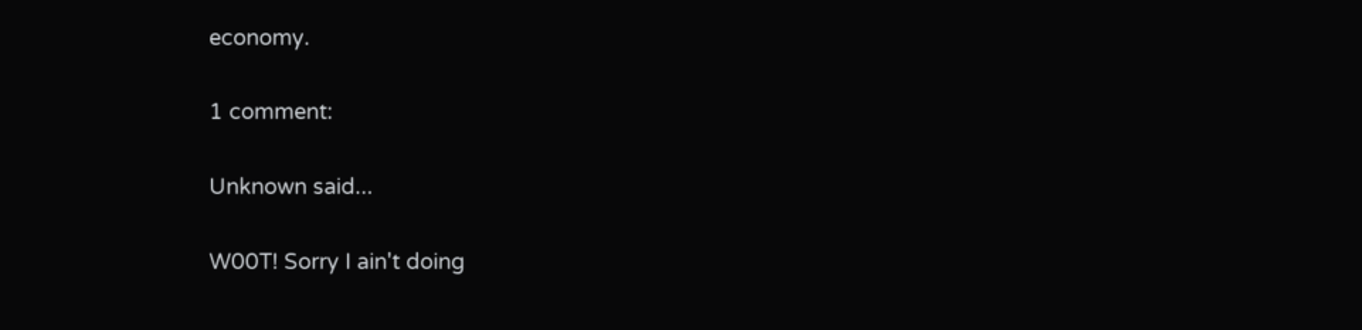economy.

1 comment:

Unknown said...

W00T! Sorry I ain't doing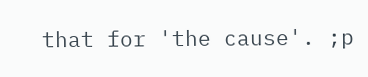that for 'the cause'. ;p